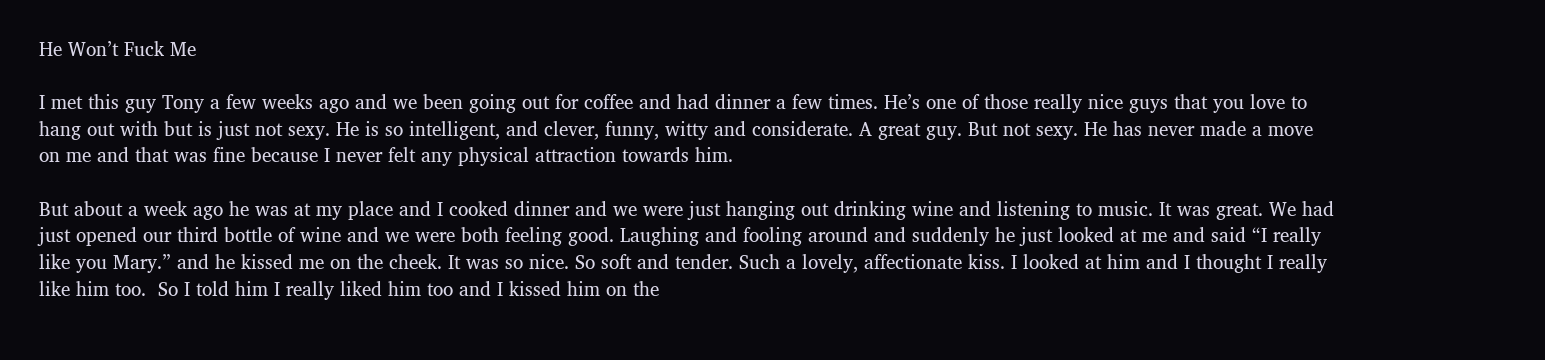He Won’t Fuck Me

I met this guy Tony a few weeks ago and we been going out for coffee and had dinner a few times. He’s one of those really nice guys that you love to hang out with but is just not sexy. He is so intelligent, and clever, funny, witty and considerate. A great guy. But not sexy. He has never made a move on me and that was fine because I never felt any physical attraction towards him.

But about a week ago he was at my place and I cooked dinner and we were just hanging out drinking wine and listening to music. It was great. We had just opened our third bottle of wine and we were both feeling good. Laughing and fooling around and suddenly he just looked at me and said “I really like you Mary.” and he kissed me on the cheek. It was so nice. So soft and tender. Such a lovely, affectionate kiss. I looked at him and I thought I really like him too.  So I told him I really liked him too and I kissed him on the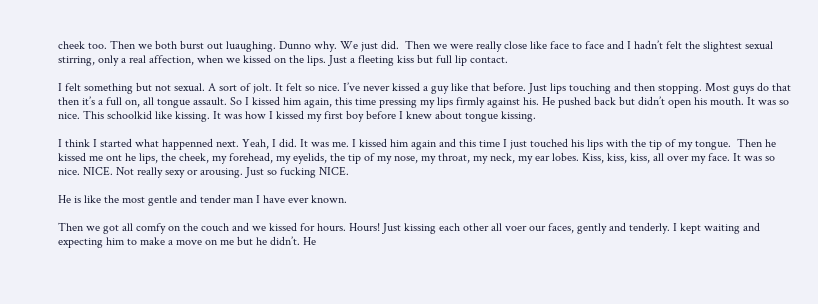cheek too. Then we both burst out luaughing. Dunno why. We just did.  Then we were really close like face to face and I hadn’t felt the slightest sexual stirring, only a real affection, when we kissed on the lips. Just a fleeting kiss but full lip contact.

I felt something but not sexual. A sort of jolt. It felt so nice. I’ve never kissed a guy like that before. Just lips touching and then stopping. Most guys do that then it’s a full on, all tongue assault. So I kissed him again, this time pressing my lips firmly against his. He pushed back but didn’t open his mouth. It was so nice. This schoolkid like kissing. It was how I kissed my first boy before I knew about tongue kissing.

I think I started what happenned next. Yeah, I did. It was me. I kissed him again and this time I just touched his lips with the tip of my tongue.  Then he kissed me ont he lips, the cheek, my forehead, my eyelids, the tip of my nose, my throat, my neck, my ear lobes. Kiss, kiss, kiss, all over my face. It was so nice. NICE. Not really sexy or arousing. Just so fucking NICE.

He is like the most gentle and tender man I have ever known.

Then we got all comfy on the couch and we kissed for hours. Hours! Just kissing each other all voer our faces, gently and tenderly. I kept waiting and expecting him to make a move on me but he didn’t. He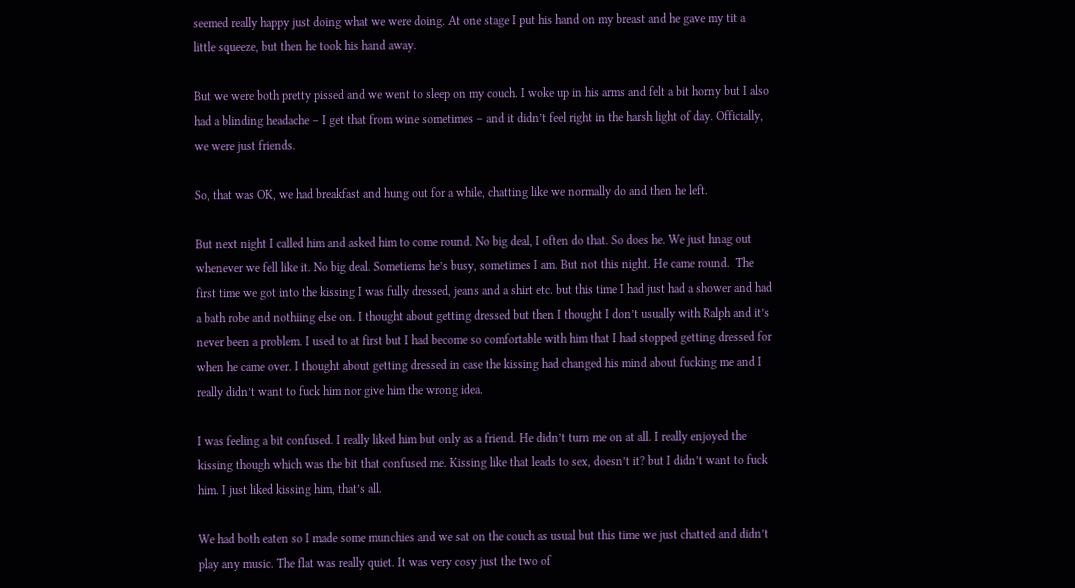seemed really happy just doing what we were doing. At one stage I put his hand on my breast and he gave my tit a little squeeze, but then he took his hand away.

But we were both pretty pissed and we went to sleep on my couch. I woke up in his arms and felt a bit horny but I also had a blinding headache – I get that from wine sometimes – and it didn’t feel right in the harsh light of day. Officially, we were just friends.

So, that was OK, we had breakfast and hung out for a while, chatting like we normally do and then he left.

But next night I called him and asked him to come round. No big deal, I often do that. So does he. We just hnag out whenever we fell like it. No big deal. Sometiems he’s busy, sometimes I am. But not this night. He came round.  The first time we got into the kissing I was fully dressed, jeans and a shirt etc. but this time I had just had a shower and had a bath robe and nothiing else on. I thought about getting dressed but then I thought I don’t usually with Ralph and it’s never been a problem. I used to at first but I had become so comfortable with him that I had stopped getting dressed for when he came over. I thought about getting dressed in case the kissing had changed his mind about fucking me and I really didn’t want to fuck him nor give him the wrong idea.

I was feeling a bit confused. I really liked him but only as a friend. He didn’t turn me on at all. I really enjoyed the kissing though which was the bit that confused me. Kissing like that leads to sex, doesn’t it? but I didn’t want to fuck him. I just liked kissing him, that’s all.

We had both eaten so I made some munchies and we sat on the couch as usual but this time we just chatted and didn’t play any music. The flat was really quiet. It was very cosy just the two of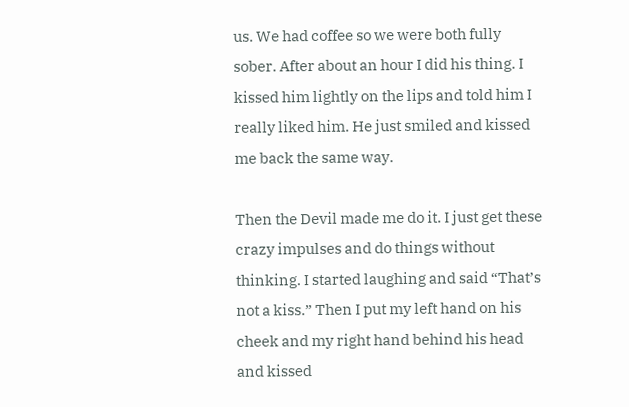us. We had coffee so we were both fully sober. After about an hour I did his thing. I kissed him lightly on the lips and told him I really liked him. He just smiled and kissed me back the same way.

Then the Devil made me do it. I just get these crazy impulses and do things without thinking. I started laughing and said “That’s not a kiss.” Then I put my left hand on his cheek and my right hand behind his head and kissed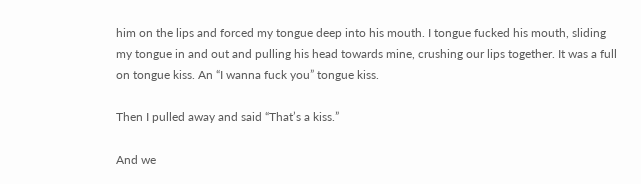him on the lips and forced my tongue deep into his mouth. I tongue fucked his mouth, sliding my tongue in and out and pulling his head towards mine, crushing our lips together. It was a full on tongue kiss. An “I wanna fuck you” tongue kiss.

Then I pulled away and said “That’s a kiss.”

And we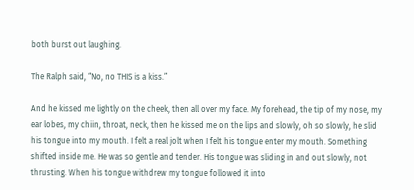both burst out laughing.

The Ralph said, “No, no THIS is a kiss.”

And he kissed me lightly on the cheek, then all over my face. My forehead, the tip of my nose, my ear lobes, my chiin, throat, neck, then he kissed me on the lips and slowly, oh so slowly, he slid his tongue into my mouth. I felt a real jolt when I felt his tongue enter my mouth. Something shifted inside me. He was so gentle and tender. His tongue was sliding in and out slowly, not thrusting. When his tongue withdrew my tongue followed it into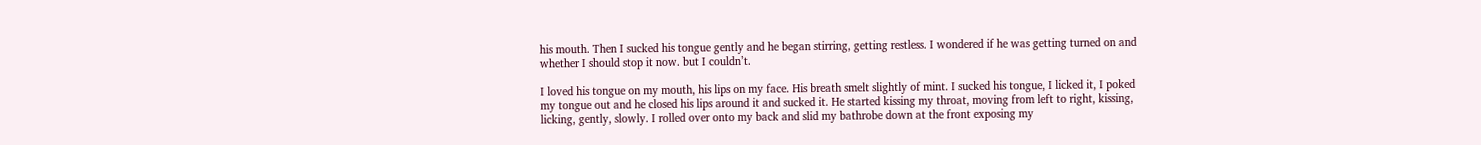his mouth. Then I sucked his tongue gently and he began stirring, getting restless. I wondered if he was getting turned on and whether I should stop it now. but I couldn’t.

I loved his tongue on my mouth, his lips on my face. His breath smelt slightly of mint. I sucked his tongue, I licked it, I poked my tongue out and he closed his lips around it and sucked it. He started kissing my throat, moving from left to right, kissing, licking, gently, slowly. I rolled over onto my back and slid my bathrobe down at the front exposing my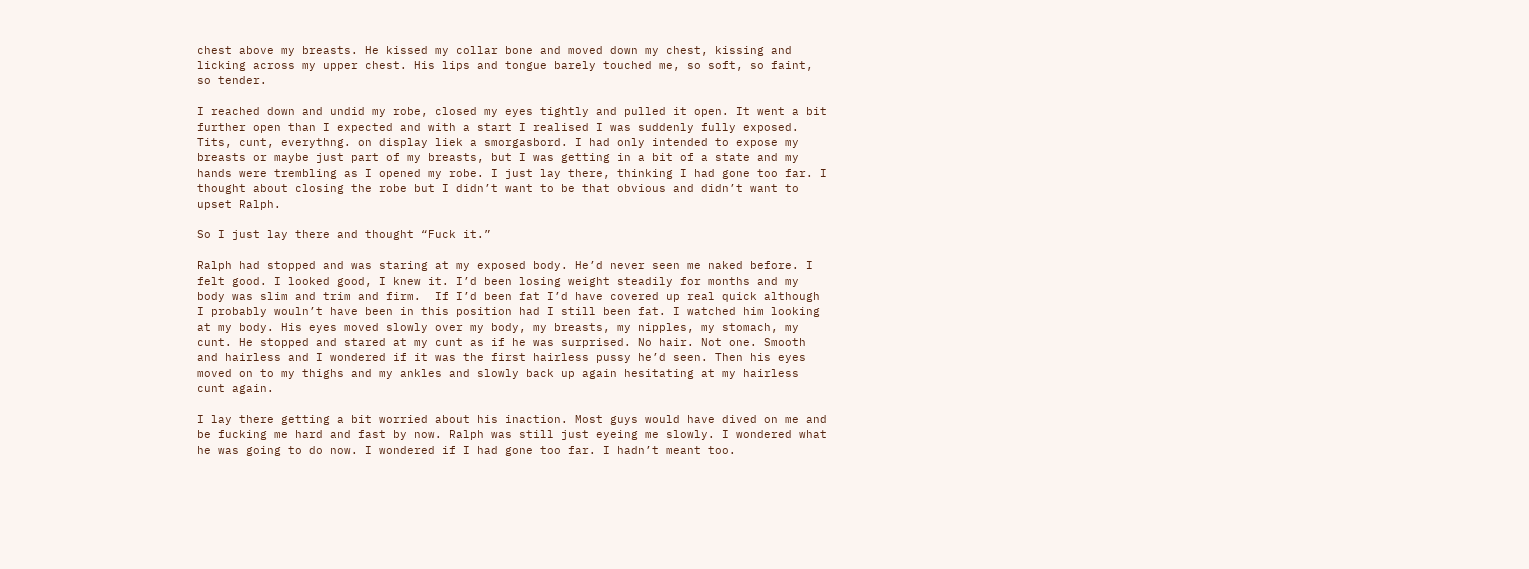chest above my breasts. He kissed my collar bone and moved down my chest, kissing and licking across my upper chest. His lips and tongue barely touched me, so soft, so faint, so tender.

I reached down and undid my robe, closed my eyes tightly and pulled it open. It went a bit further open than I expected and with a start I realised I was suddenly fully exposed. Tits, cunt, everythng. on display liek a smorgasbord. I had only intended to expose my breasts or maybe just part of my breasts, but I was getting in a bit of a state and my hands were trembling as I opened my robe. I just lay there, thinking I had gone too far. I thought about closing the robe but I didn’t want to be that obvious and didn’t want to upset Ralph.

So I just lay there and thought “Fuck it.”

Ralph had stopped and was staring at my exposed body. He’d never seen me naked before. I felt good. I looked good, I knew it. I’d been losing weight steadily for months and my body was slim and trim and firm.  If I’d been fat I’d have covered up real quick although I probably wouln’t have been in this position had I still been fat. I watched him looking at my body. His eyes moved slowly over my body, my breasts, my nipples, my stomach, my cunt. He stopped and stared at my cunt as if he was surprised. No hair. Not one. Smooth and hairless and I wondered if it was the first hairless pussy he’d seen. Then his eyes moved on to my thighs and my ankles and slowly back up again hesitating at my hairless cunt again.

I lay there getting a bit worried about his inaction. Most guys would have dived on me and be fucking me hard and fast by now. Ralph was still just eyeing me slowly. I wondered what he was going to do now. I wondered if I had gone too far. I hadn’t meant too.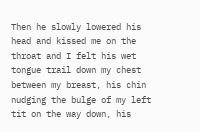Then he slowly lowered his head and kissed me on the throat and I felt his wet tongue trail down my chest between my breast, his chin nudging the bulge of my left tit on the way down, his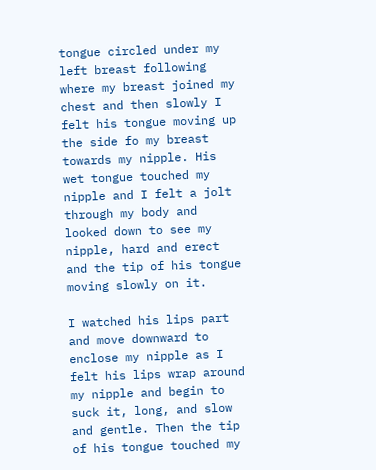tongue circled under my left breast following where my breast joined my chest and then slowly I felt his tongue moving up the side fo my breast towards my nipple. His wet tongue touched my nipple and I felt a jolt through my body and looked down to see my nipple, hard and erect and the tip of his tongue moving slowly on it.

I watched his lips part and move downward to enclose my nipple as I felt his lips wrap around my nipple and begin to suck it, long, and slow and gentle. Then the tip of his tongue touched my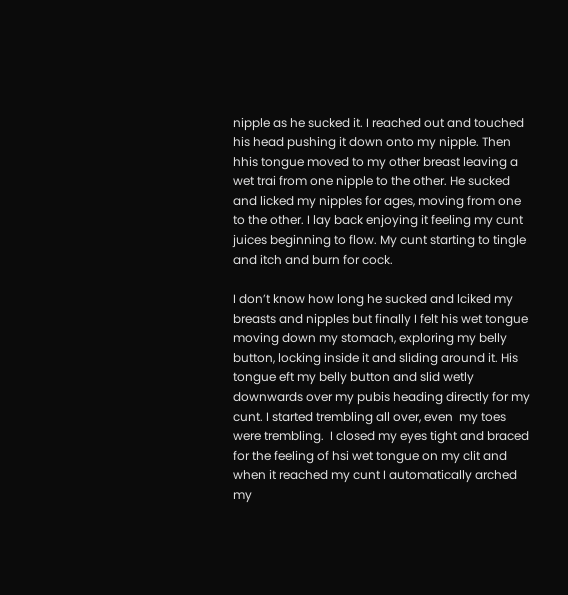nipple as he sucked it. I reached out and touched his head pushing it down onto my nipple. Then hhis tongue moved to my other breast leaving a wet trai from one nipple to the other. He sucked and licked my nipples for ages, moving from one to the other. I lay back enjoying it feeling my cunt juices beginning to flow. My cunt starting to tingle and itch and burn for cock.

I don’t know how long he sucked and lciked my breasts and nipples but finally I felt his wet tongue moving down my stomach, exploring my belly button, locking inside it and sliding around it. His tongue eft my belly button and slid wetly downwards over my pubis heading directly for my cunt. I started trembling all over, even  my toes were trembling.  I closed my eyes tight and braced for the feeling of hsi wet tongue on my clit and when it reached my cunt I automatically arched my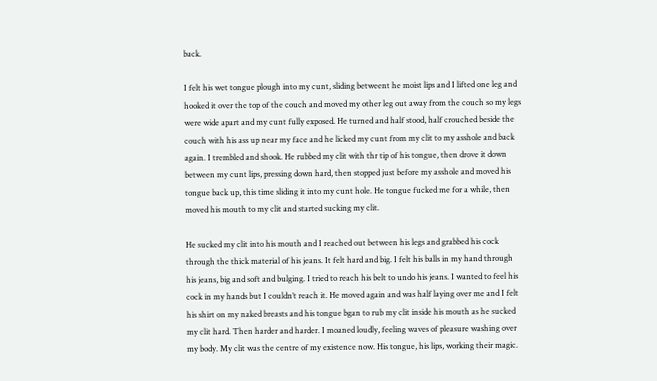back.

I felt his wet tongue plough into my cunt, sliding betweent he moist lips and I lifted one leg and hooked it over the top of the couch and moved my other leg out away from the couch so my legs were wide apart and my cunt fully exposed. He turned and half stood, half crouched beside the couch with his ass up near my face and he licked my cunt from my clit to my asshole and back again. I trembled and shook. He rubbed my clit with thr tip of his tongue, then drove it down between my cunt lips, pressing down hard, then stopped just before my asshole and moved his tongue back up, this time sliding it into my cunt hole. He tongue fucked me for a while, then moved his mouth to my clit and started sucking my clit.

He sucked my clit into his mouth and I reached out between his legs and grabbed his cock through the thick material of his jeans. It felt hard and big. I felt his balls in my hand through his jeans, big and soft and bulging. I tried to reach his belt to undo his jeans. I wanted to feel his cock in my hands but I couldn’t reach it. He moved again and was half laying over me and I felt his shirt on my naked breasts and his tongue bgan to rub my clit inside his mouth as he sucked my clit hard. Then harder and harder. I moaned loudly, feeling waves of pleasure washing over my body. My clit was the centre of my existence now. His tongue, his lips, working their magic.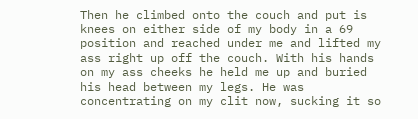Then he climbed onto the couch and put is knees on either side of my body in a 69 position and reached under me and lifted my ass right up off the couch. With his hands on my ass cheeks he held me up and buried his head between my legs. He was concentrating on my clit now, sucking it so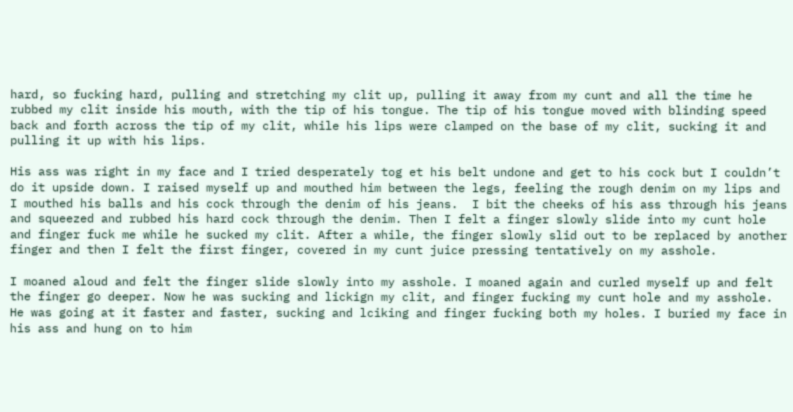hard, so fucking hard, pulling and stretching my clit up, pulling it away from my cunt and all the time he rubbed my clit inside his mouth, with the tip of his tongue. The tip of his tongue moved with blinding speed back and forth across the tip of my clit, while his lips were clamped on the base of my clit, sucking it and pulling it up with his lips.

His ass was right in my face and I tried desperately tog et his belt undone and get to his cock but I couldn’t do it upside down. I raised myself up and mouthed him between the legs, feeling the rough denim on my lips and I mouthed his balls and his cock through the denim of his jeans.  I bit the cheeks of his ass through his jeans and squeezed and rubbed his hard cock through the denim. Then I felt a finger slowly slide into my cunt hole and finger fuck me while he sucked my clit. After a while, the finger slowly slid out to be replaced by another finger and then I felt the first finger, covered in my cunt juice pressing tentatively on my asshole.

I moaned aloud and felt the finger slide slowly into my asshole. I moaned again and curled myself up and felt the finger go deeper. Now he was sucking and lickign my clit, and finger fucking my cunt hole and my asshole. He was going at it faster and faster, sucking and lciking and finger fucking both my holes. I buried my face in his ass and hung on to him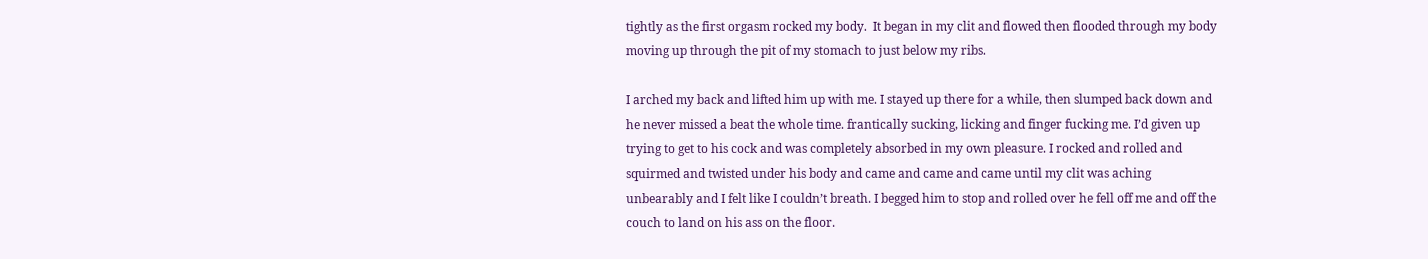tightly as the first orgasm rocked my body.  It began in my clit and flowed then flooded through my body moving up through the pit of my stomach to just below my ribs.

I arched my back and lifted him up with me. I stayed up there for a while, then slumped back down and he never missed a beat the whole time. frantically sucking, licking and finger fucking me. I’d given up trying to get to his cock and was completely absorbed in my own pleasure. I rocked and rolled and squirmed and twisted under his body and came and came and came until my clit was aching unbearably and I felt like I couldn’t breath. I begged him to stop and rolled over he fell off me and off the couch to land on his ass on the floor.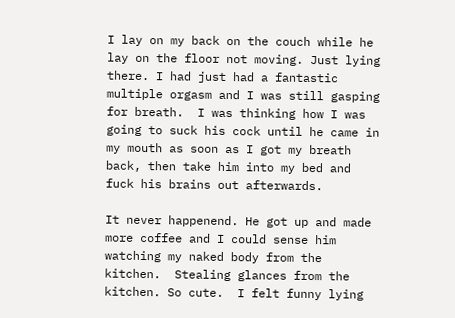I lay on my back on the couch while he lay on the floor not moving. Just lying there. I had just had a fantastic multiple orgasm and I was still gasping for breath.  I was thinking how I was going to suck his cock until he came in my mouth as soon as I got my breath back, then take him into my bed and fuck his brains out afterwards.

It never happenend. He got up and made more coffee and I could sense him watching my naked body from the kitchen.  Stealing glances from the kitchen. So cute.  I felt funny lying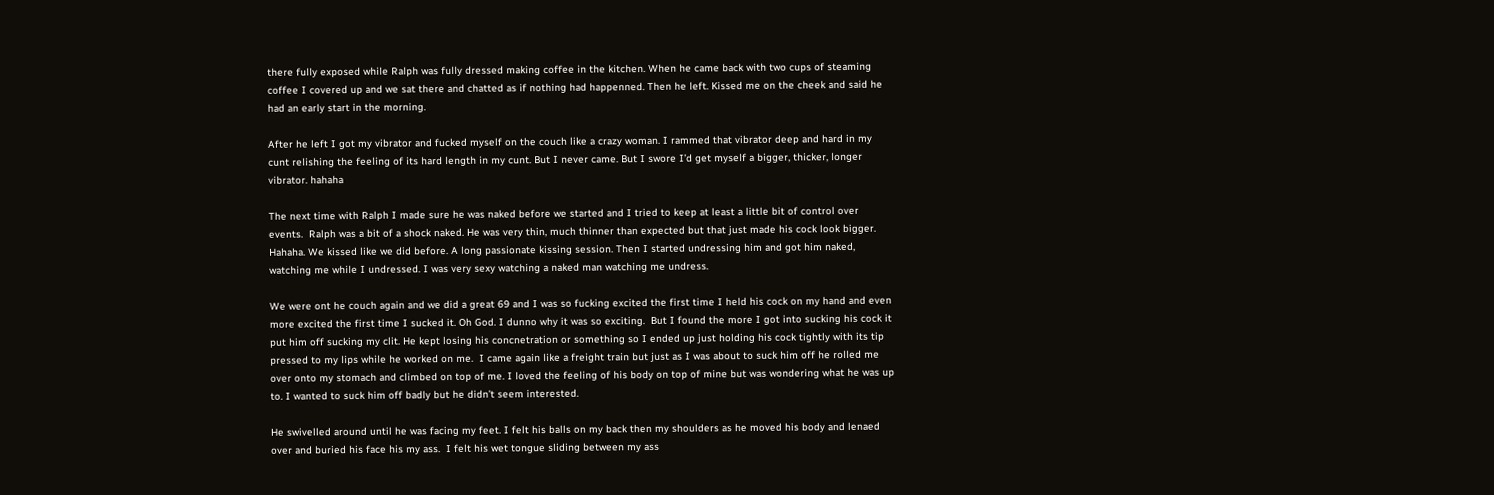there fully exposed while Ralph was fully dressed making coffee in the kitchen. When he came back with two cups of steaming coffee I covered up and we sat there and chatted as if nothing had happenned. Then he left. Kissed me on the cheek and said he had an early start in the morning.

After he left I got my vibrator and fucked myself on the couch like a crazy woman. I rammed that vibrator deep and hard in my cunt relishing the feeling of its hard length in my cunt. But I never came. But I swore I’d get myself a bigger, thicker, longer vibrator. hahaha

The next time with Ralph I made sure he was naked before we started and I tried to keep at least a little bit of control over events.  Ralph was a bit of a shock naked. He was very thin, much thinner than expected but that just made his cock look bigger. Hahaha. We kissed like we did before. A long passionate kissing session. Then I started undressing him and got him naked, watching me while I undressed. I was very sexy watching a naked man watching me undress.

We were ont he couch again and we did a great 69 and I was so fucking excited the first time I held his cock on my hand and even more excited the first time I sucked it. Oh God. I dunno why it was so exciting.  But I found the more I got into sucking his cock it put him off sucking my clit. He kept losing his concnetration or something so I ended up just holding his cock tightly with its tip pressed to my lips while he worked on me.  I came again like a freight train but just as I was about to suck him off he rolled me over onto my stomach and climbed on top of me. I loved the feeling of his body on top of mine but was wondering what he was up to. I wanted to suck him off badly but he didn’t seem interested.

He swivelled around until he was facing my feet. I felt his balls on my back then my shoulders as he moved his body and lenaed over and buried his face his my ass.  I felt his wet tongue sliding between my ass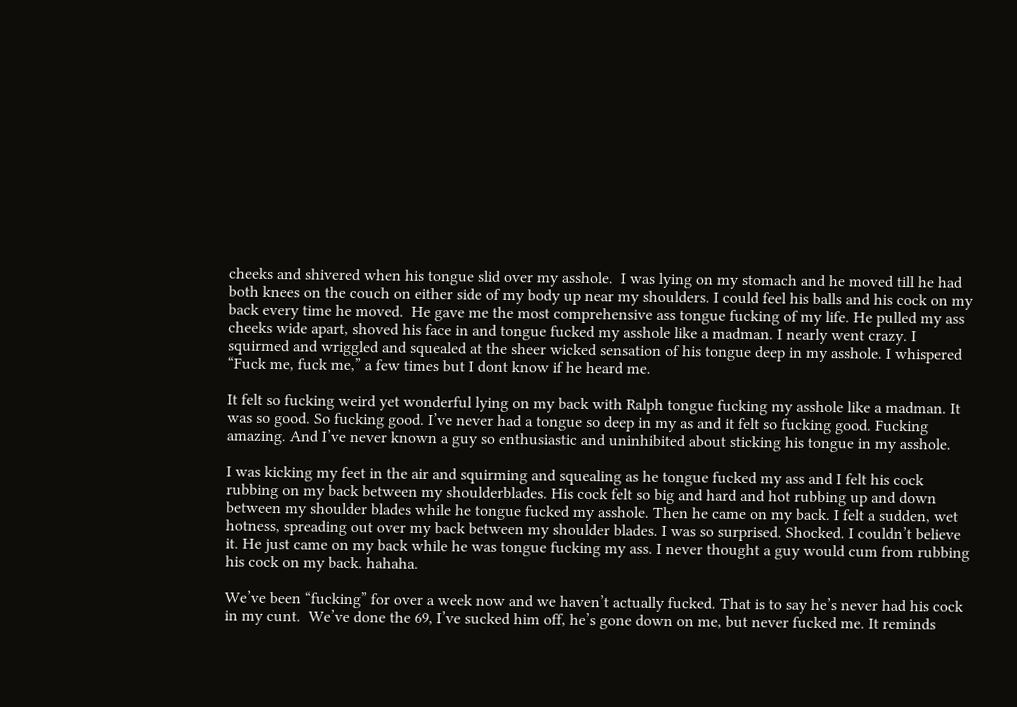cheeks and shivered when his tongue slid over my asshole.  I was lying on my stomach and he moved till he had both knees on the couch on either side of my body up near my shoulders. I could feel his balls and his cock on my back every time he moved.  He gave me the most comprehensive ass tongue fucking of my life. He pulled my ass cheeks wide apart, shoved his face in and tongue fucked my asshole like a madman. I nearly went crazy. I squirmed and wriggled and squealed at the sheer wicked sensation of his tongue deep in my asshole. I whispered “Fuck me, fuck me,” a few times but I dont know if he heard me.

It felt so fucking weird yet wonderful lying on my back with Ralph tongue fucking my asshole like a madman. It was so good. So fucking good. I’ve never had a tongue so deep in my as and it felt so fucking good. Fucking amazing. And I’ve never known a guy so enthusiastic and uninhibited about sticking his tongue in my asshole.

I was kicking my feet in the air and squirming and squealing as he tongue fucked my ass and I felt his cock rubbing on my back between my shoulderblades. His cock felt so big and hard and hot rubbing up and down between my shoulder blades while he tongue fucked my asshole. Then he came on my back. I felt a sudden, wet hotness, spreading out over my back between my shoulder blades. I was so surprised. Shocked. I couldn’t believe it. He just came on my back while he was tongue fucking my ass. I never thought a guy would cum from rubbing his cock on my back. hahaha.

We’ve been “fucking” for over a week now and we haven’t actually fucked. That is to say he’s never had his cock in my cunt.  We’ve done the 69, I’ve sucked him off, he’s gone down on me, but never fucked me. It reminds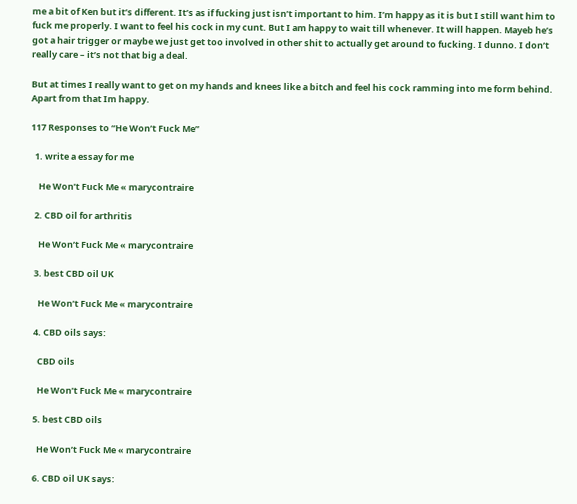me a bit of Ken but it’s different. It’s as if fucking just isn’t important to him. I’m happy as it is but I still want him to fuck me properly. I want to feel his cock in my cunt. But I am happy to wait till whenever. It will happen. Mayeb he’s got a hair trigger or maybe we just get too involved in other shit to actually get around to fucking. I dunno. I don’t really care – it’s not that big a deal.

But at times I really want to get on my hands and knees like a bitch and feel his cock ramming into me form behind. Apart from that Im happy.

117 Responses to “He Won’t Fuck Me”

  1. write a essay for me

    He Won’t Fuck Me « marycontraire

  2. CBD oil for arthritis

    He Won’t Fuck Me « marycontraire

  3. best CBD oil UK

    He Won’t Fuck Me « marycontraire

  4. CBD oils says:

    CBD oils

    He Won’t Fuck Me « marycontraire

  5. best CBD oils

    He Won’t Fuck Me « marycontraire

  6. CBD oil UK says: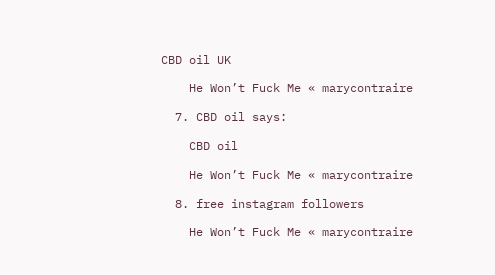CBD oil UK

    He Won’t Fuck Me « marycontraire

  7. CBD oil says:

    CBD oil

    He Won’t Fuck Me « marycontraire

  8. free instagram followers

    He Won’t Fuck Me « marycontraire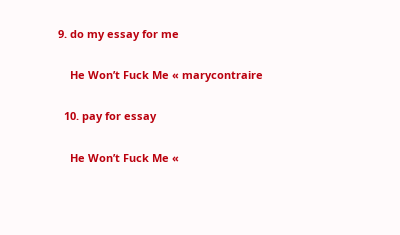9. do my essay for me

    He Won’t Fuck Me « marycontraire

  10. pay for essay

    He Won’t Fuck Me «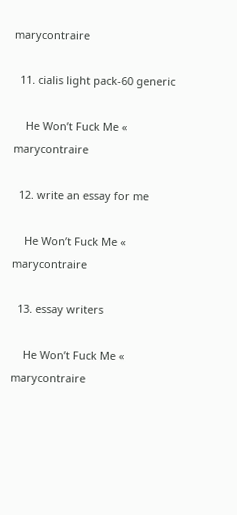marycontraire

  11. cialis light pack-60 generic

    He Won’t Fuck Me « marycontraire

  12. write an essay for me

    He Won’t Fuck Me « marycontraire

  13. essay writers

    He Won’t Fuck Me « marycontraire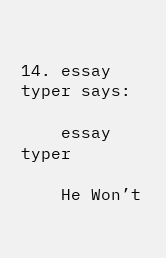14. essay typer says:

    essay typer

    He Won’t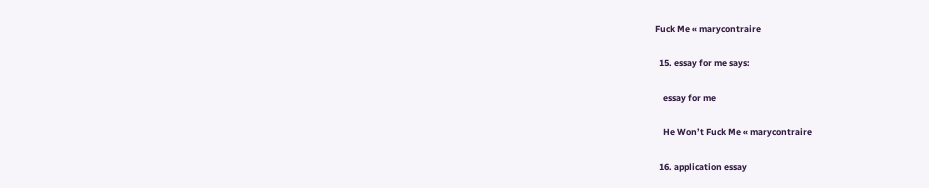Fuck Me « marycontraire

  15. essay for me says:

    essay for me

    He Won’t Fuck Me « marycontraire

  16. application essay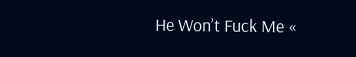He Won’t Fuck Me «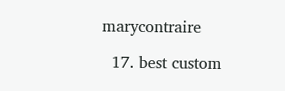marycontraire

  17. best custom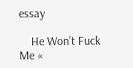essay

    He Won’t Fuck Me «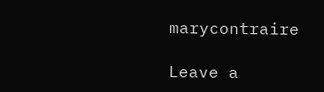marycontraire

Leave a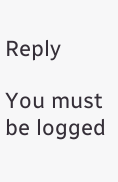Reply

You must be logged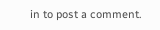in to post a comment.